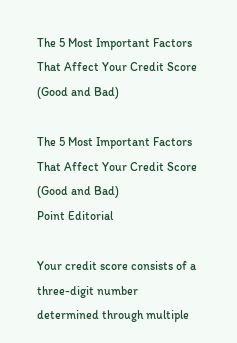The 5 Most Important Factors That Affect Your Credit Score (Good and Bad)

The 5 Most Important Factors That Affect Your Credit Score (Good and Bad)
Point Editorial

Your credit score consists of a three-digit number determined through multiple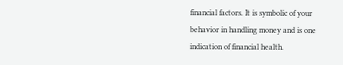financial factors. It is symbolic of your behavior in handling money and is one indication of financial health.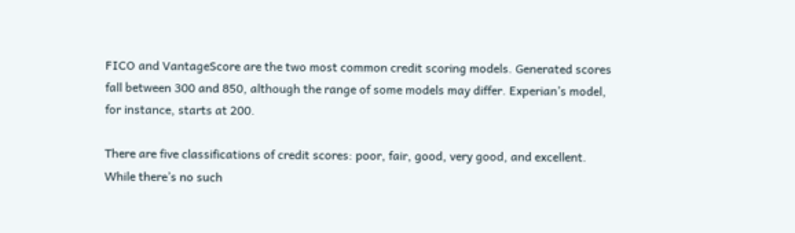FICO and VantageScore are the two most common credit scoring models. Generated scores fall between 300 and 850, although the range of some models may differ. Experian’s model, for instance, starts at 200.

There are five classifications of credit scores: poor, fair, good, very good, and excellent. While there’s no such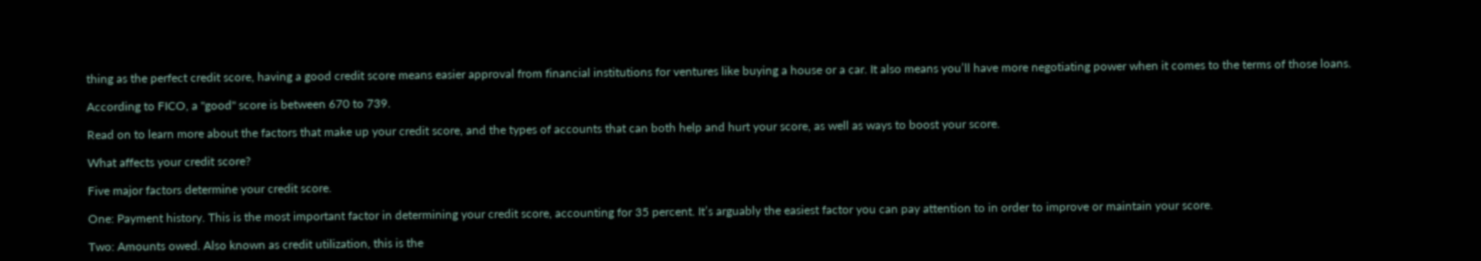thing as the perfect credit score, having a good credit score means easier approval from financial institutions for ventures like buying a house or a car. It also means you’ll have more negotiating power when it comes to the terms of those loans.

According to FICO, a "good" score is between 670 to 739.

Read on to learn more about the factors that make up your credit score, and the types of accounts that can both help and hurt your score, as well as ways to boost your score.

What affects your credit score?

Five major factors determine your credit score.

One: Payment history. This is the most important factor in determining your credit score, accounting for 35 percent. It’s arguably the easiest factor you can pay attention to in order to improve or maintain your score.

Two: Amounts owed. Also known as credit utilization, this is the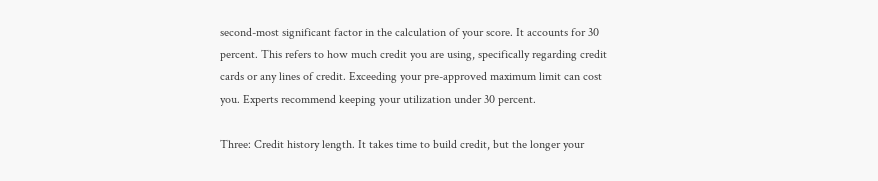second-most significant factor in the calculation of your score. It accounts for 30 percent. This refers to how much credit you are using, specifically regarding credit cards or any lines of credit. Exceeding your pre-approved maximum limit can cost you. Experts recommend keeping your utilization under 30 percent.

Three: Credit history length. It takes time to build credit, but the longer your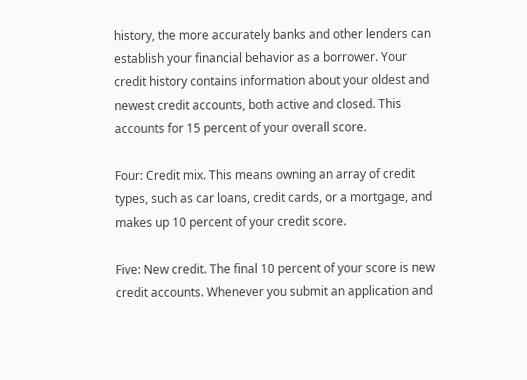history, the more accurately banks and other lenders can establish your financial behavior as a borrower. Your credit history contains information about your oldest and newest credit accounts, both active and closed. This accounts for 15 percent of your overall score.

Four: Credit mix. This means owning an array of credit types, such as car loans, credit cards, or a mortgage, and makes up 10 percent of your credit score.

Five: New credit. The final 10 percent of your score is new credit accounts. Whenever you submit an application and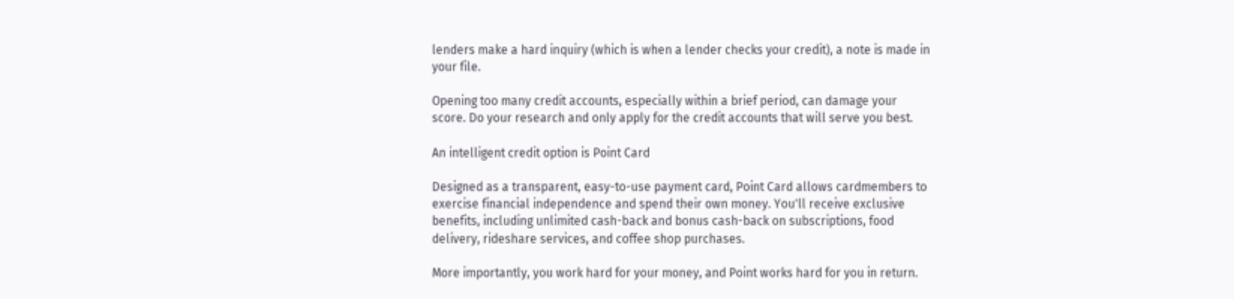lenders make a hard inquiry (which is when a lender checks your credit), a note is made in your file.

Opening too many credit accounts, especially within a brief period, can damage your score. Do your research and only apply for the credit accounts that will serve you best.

An intelligent credit option is Point Card

Designed as a transparent, easy-to-use payment card, Point Card allows cardmembers to exercise financial independence and spend their own money. You'll receive exclusive benefits, including unlimited cash-back and bonus cash-back on subscriptions, food delivery, rideshare services, and coffee shop purchases.

More importantly, you work hard for your money, and Point works hard for you in return.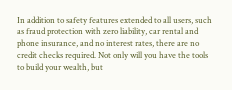In addition to safety features extended to all users, such as fraud protection with zero liability, car rental and phone insurance, and no interest rates, there are no credit checks required. Not only will you have the tools to build your wealth, but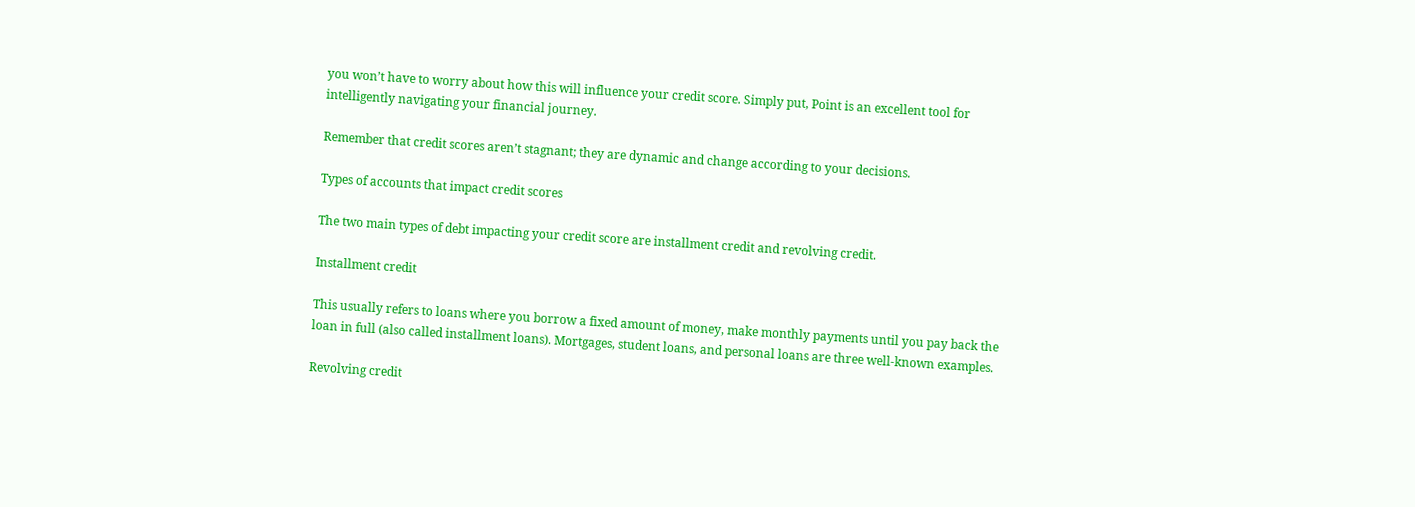you won’t have to worry about how this will influence your credit score. Simply put, Point is an excellent tool for intelligently navigating your financial journey.

Remember that credit scores aren’t stagnant; they are dynamic and change according to your decisions.

Types of accounts that impact credit scores

The two main types of debt impacting your credit score are installment credit and revolving credit.

Installment credit

This usually refers to loans where you borrow a fixed amount of money, make monthly payments until you pay back the loan in full (also called installment loans). Mortgages, student loans, and personal loans are three well-known examples.

Revolving credit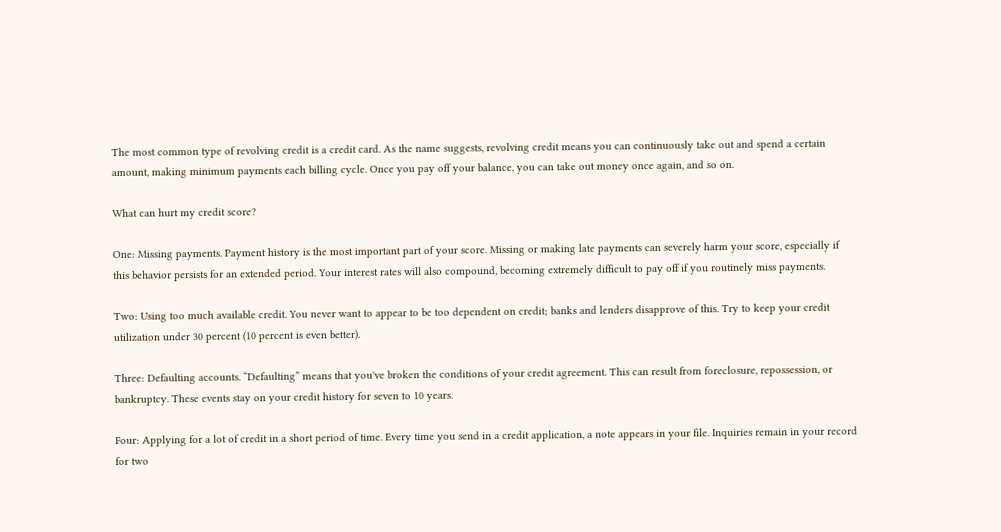The most common type of revolving credit is a credit card. As the name suggests, revolving credit means you can continuously take out and spend a certain amount, making minimum payments each billing cycle. Once you pay off your balance, you can take out money once again, and so on.

What can hurt my credit score?

One: Missing payments. Payment history is the most important part of your score. Missing or making late payments can severely harm your score, especially if this behavior persists for an extended period. Your interest rates will also compound, becoming extremely difficult to pay off if you routinely miss payments.

Two: Using too much available credit. You never want to appear to be too dependent on credit; banks and lenders disapprove of this. Try to keep your credit utilization under 30 percent (10 percent is even better).

Three: Defaulting accounts. “Defaulting” means that you've broken the conditions of your credit agreement. This can result from foreclosure, repossession, or bankruptcy. These events stay on your credit history for seven to 10 years.

Four: Applying for a lot of credit in a short period of time. Every time you send in a credit application, a note appears in your file. Inquiries remain in your record for two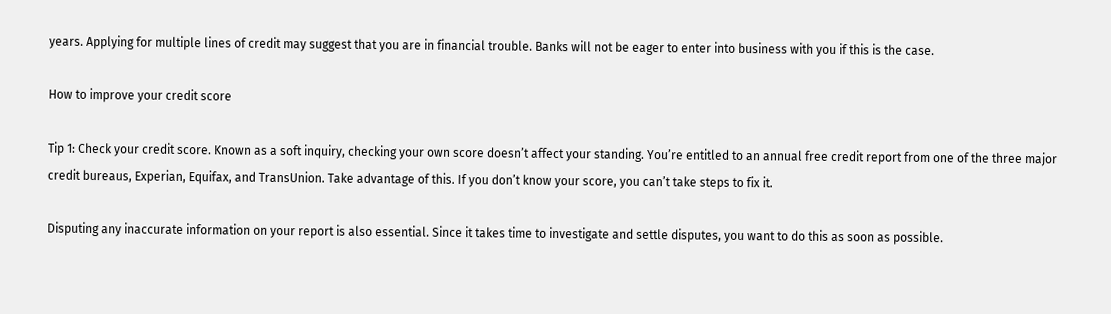years. Applying for multiple lines of credit may suggest that you are in financial trouble. Banks will not be eager to enter into business with you if this is the case.

How to improve your credit score

Tip 1: Check your credit score. Known as a soft inquiry, checking your own score doesn’t affect your standing. You’re entitled to an annual free credit report from one of the three major credit bureaus, Experian, Equifax, and TransUnion. Take advantage of this. If you don’t know your score, you can’t take steps to fix it.

Disputing any inaccurate information on your report is also essential. Since it takes time to investigate and settle disputes, you want to do this as soon as possible.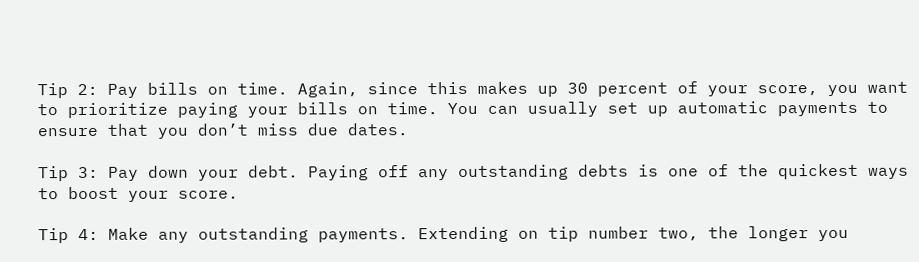Tip 2: Pay bills on time. Again, since this makes up 30 percent of your score, you want to prioritize paying your bills on time. You can usually set up automatic payments to ensure that you don’t miss due dates.

Tip 3: Pay down your debt. Paying off any outstanding debts is one of the quickest ways to boost your score.

Tip 4: Make any outstanding payments. Extending on tip number two, the longer you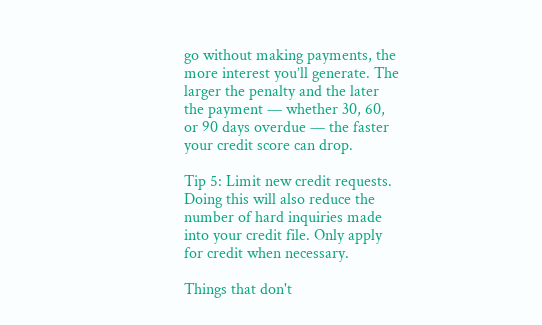go without making payments, the more interest you’ll generate. The larger the penalty and the later the payment — whether 30, 60, or 90 days overdue — the faster your credit score can drop.

Tip 5: Limit new credit requests. Doing this will also reduce the number of hard inquiries made into your credit file. Only apply for credit when necessary.

Things that don't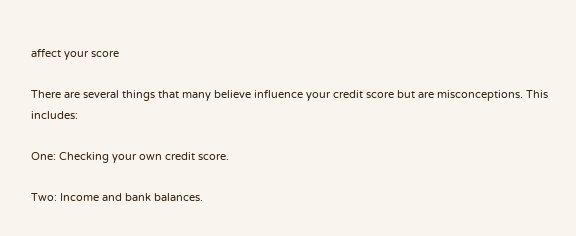affect your score

There are several things that many believe influence your credit score but are misconceptions. This includes:

One: Checking your own credit score.

Two: Income and bank balances.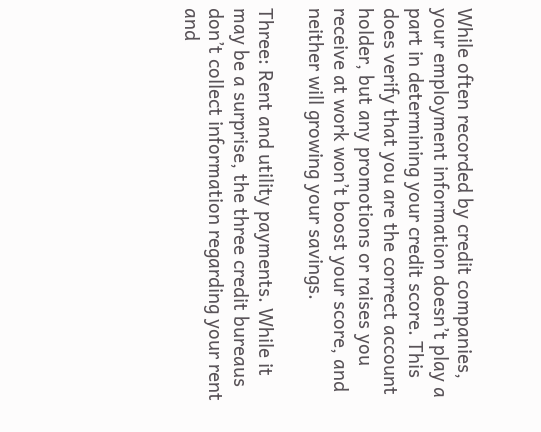While often recorded by credit companies, your employment information doesn’t play a part in determining your credit score. This does verify that you are the correct account holder, but any promotions or raises you receive at work won’t boost your score, and neither will growing your savings.

Three: Rent and utility payments. While it may be a surprise, the three credit bureaus don’t collect information regarding your rent and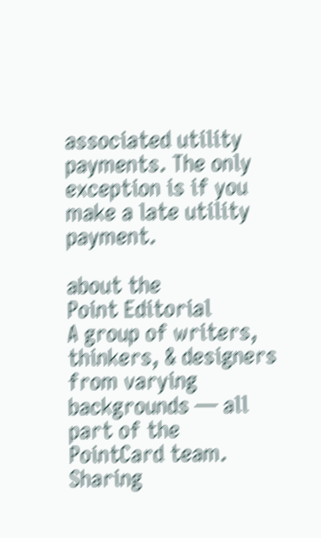associated utility payments. The only exception is if you make a late utility payment.

about the
Point Editorial
A group of writers, thinkers, & designers from varying backgrounds — all part of the PointCard team. Sharing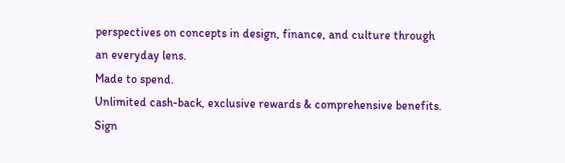perspectives on concepts in design, finance, and culture through an everyday lens.
Made to spend.
Unlimited cash-back, exclusive rewards & comprehensive benefits.
Sign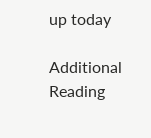up today

Additional Reading